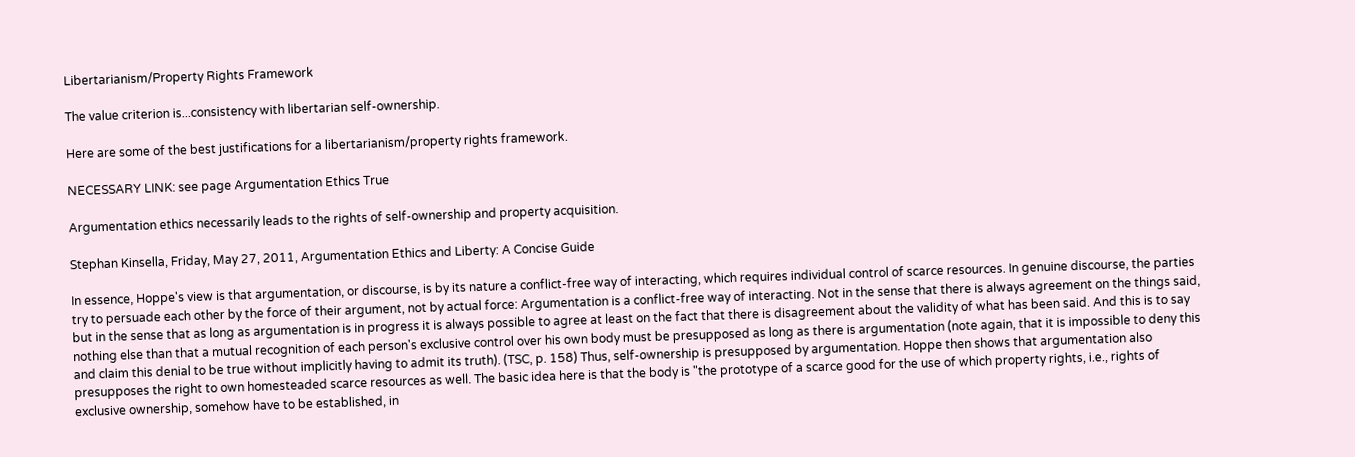Libertarianism/Property Rights Framework

The value criterion is...consistency with libertarian self-ownership.

Here are some of the best justifications for a libertarianism/property rights framework.

NECESSARY LINK: see page Argumentation Ethics True

Argumentation ethics necessarily leads to the rights of self-ownership and property acquisition.

Stephan Kinsella, Friday, May 27, 2011, Argumentation Ethics and Liberty: A Concise Guide

In essence, Hoppe's view is that argumentation, or discourse, is by its nature a conflict-free way of interacting, which requires individual control of scarce resources. In genuine discourse, the parties try to persuade each other by the force of their argument, not by actual force: Argumentation is a conflict-free way of interacting. Not in the sense that there is always agreement on the things said, but in the sense that as long as argumentation is in progress it is always possible to agree at least on the fact that there is disagreement about the validity of what has been said. And this is to say nothing else than that a mutual recognition of each person's exclusive control over his own body must be presupposed as long as there is argumentation (note again, that it is impossible to deny this and claim this denial to be true without implicitly having to admit its truth). (TSC, p. 158) Thus, self-ownership is presupposed by argumentation. Hoppe then shows that argumentation also presupposes the right to own homesteaded scarce resources as well. The basic idea here is that the body is "the prototype of a scarce good for the use of which property rights, i.e., rights of exclusive ownership, somehow have to be established, in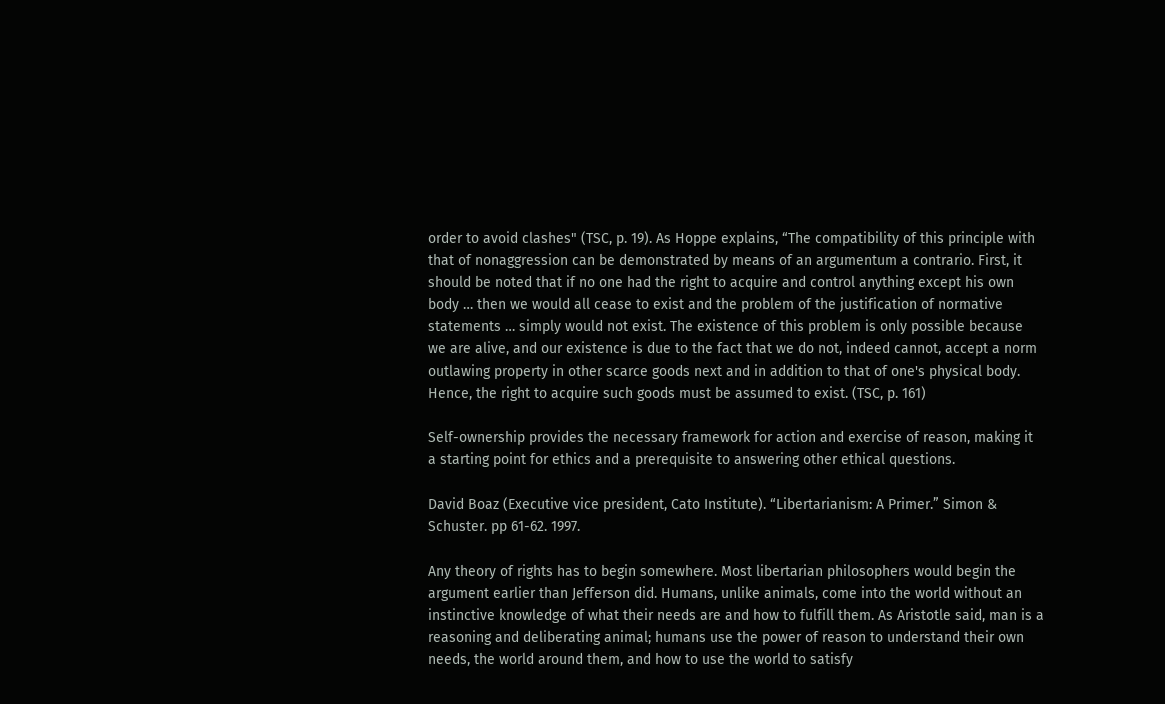order to avoid clashes" (TSC, p. 19). As Hoppe explains, “The compatibility of this principle with that of nonaggression can be demonstrated by means of an argumentum a contrario. First, it should be noted that if no one had the right to acquire and control anything except his own body … then we would all cease to exist and the problem of the justification of normative statements … simply would not exist. The existence of this problem is only possible because we are alive, and our existence is due to the fact that we do not, indeed cannot, accept a norm outlawing property in other scarce goods next and in addition to that of one's physical body. Hence, the right to acquire such goods must be assumed to exist. (TSC, p. 161)

Self-ownership provides the necessary framework for action and exercise of reason, making it a starting point for ethics and a prerequisite to answering other ethical questions.

David Boaz (Executive vice president, Cato Institute). “Libertarianism: A Primer.” Simon & Schuster. pp 61-62. 1997.

Any theory of rights has to begin somewhere. Most libertarian philosophers would begin the argument earlier than Jefferson did. Humans, unlike animals, come into the world without an instinctive knowledge of what their needs are and how to fulfill them. As Aristotle said, man is a reasoning and deliberating animal; humans use the power of reason to understand their own needs, the world around them, and how to use the world to satisfy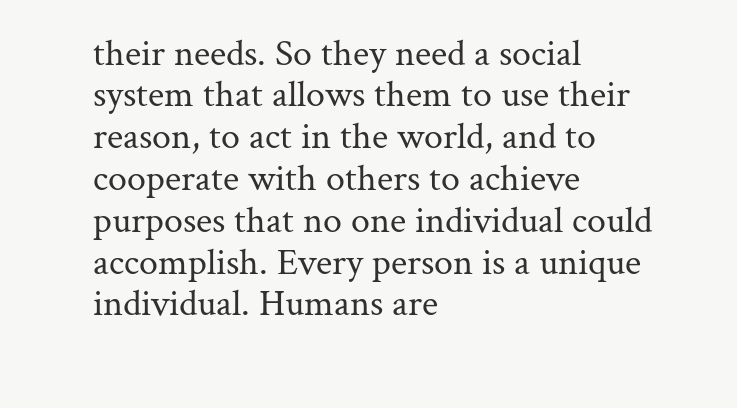their needs. So they need a social system that allows them to use their reason, to act in the world, and to cooperate with others to achieve purposes that no one individual could accomplish. Every person is a unique individual. Humans are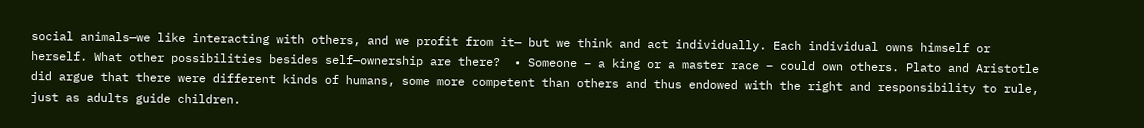social animals—we like interacting with others, and we profit from it— but we think and act individually. Each individual owns himself or herself. What other possibilities besides self—ownership are there?  • Someone – a king or a master race – could own others. Plato and Aristotle did argue that there were different kinds of humans, some more competent than others and thus endowed with the right and responsibility to rule, just as adults guide children.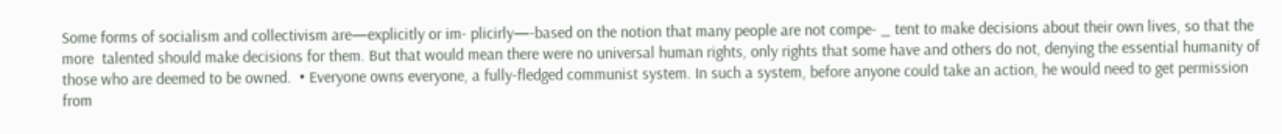Some forms of socialism and collectivism are—explicitly or im- plicirly—-based on the notion that many people are not compe- _ tent to make decisions about their own lives, so that the more  talented should make decisions for them. But that would mean there were no universal human rights, only rights that some have and others do not, denying the essential humanity of those who are deemed to be owned.  • Everyone owns everyone, a fully-fledged communist system. In such a system, before anyone could take an action, he would need to get permission from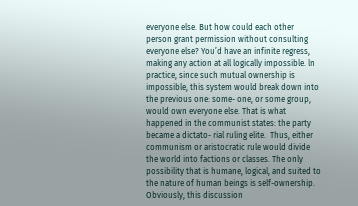everyone else. But how could each other person grant permission without consulting everyone else? You’d have an infinite regress, making any action at all logically impossible. ln practice, since such mutual ownership is impossible, this system would break down into the previous one: some- one, or some group, would own everyone else. That is what happened in the communist states: the party became a dictato- rial ruling elite.  Thus, either communism or aristocratic rule would divide the world into factions or classes. The only possibility that is humane, logical, and suited to the nature of human beings is self-ownership. Obviously, this discussion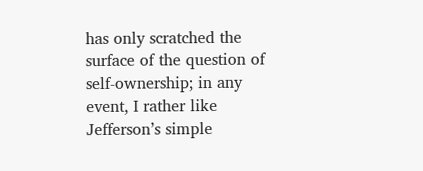has only scratched the surface of the question of self-ownership; in any event, I rather like Jefferson’s simple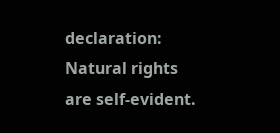declaration: Natural rights are self-evident.